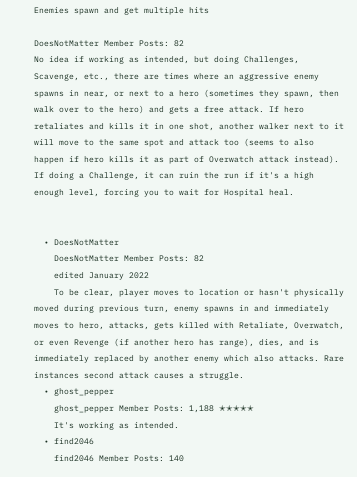Enemies spawn and get multiple hits

DoesNotMatter Member Posts: 82
No idea if working as intended, but doing Challenges, Scavenge, etc., there are times where an aggressive enemy spawns in near, or next to a hero (sometimes they spawn, then walk over to the hero) and gets a free attack. If hero retaliates and kills it in one shot, another walker next to it will move to the same spot and attack too (seems to also happen if hero kills it as part of Overwatch attack instead). If doing a Challenge, it can ruin the run if it's a high enough level, forcing you to wait for Hospital heal.


  • DoesNotMatter
    DoesNotMatter Member Posts: 82
    edited January 2022
    To be clear, player moves to location or hasn't physically moved during previous turn, enemy spawns in and immediately moves to hero, attacks, gets killed with Retaliate, Overwatch, or even Revenge (if another hero has range), dies, and is immediately replaced by another enemy which also attacks. Rare instances second attack causes a struggle.
  • ghost_pepper
    ghost_pepper Member Posts: 1,188 ✭✭✭✭✭
    It's working as intended.
  • find2046
    find2046 Member Posts: 140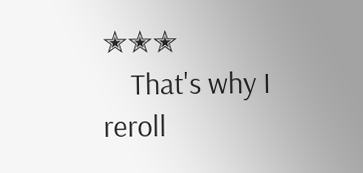✭✭✭
    That's why I reroll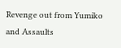Revenge out from Yumiko and Assaults